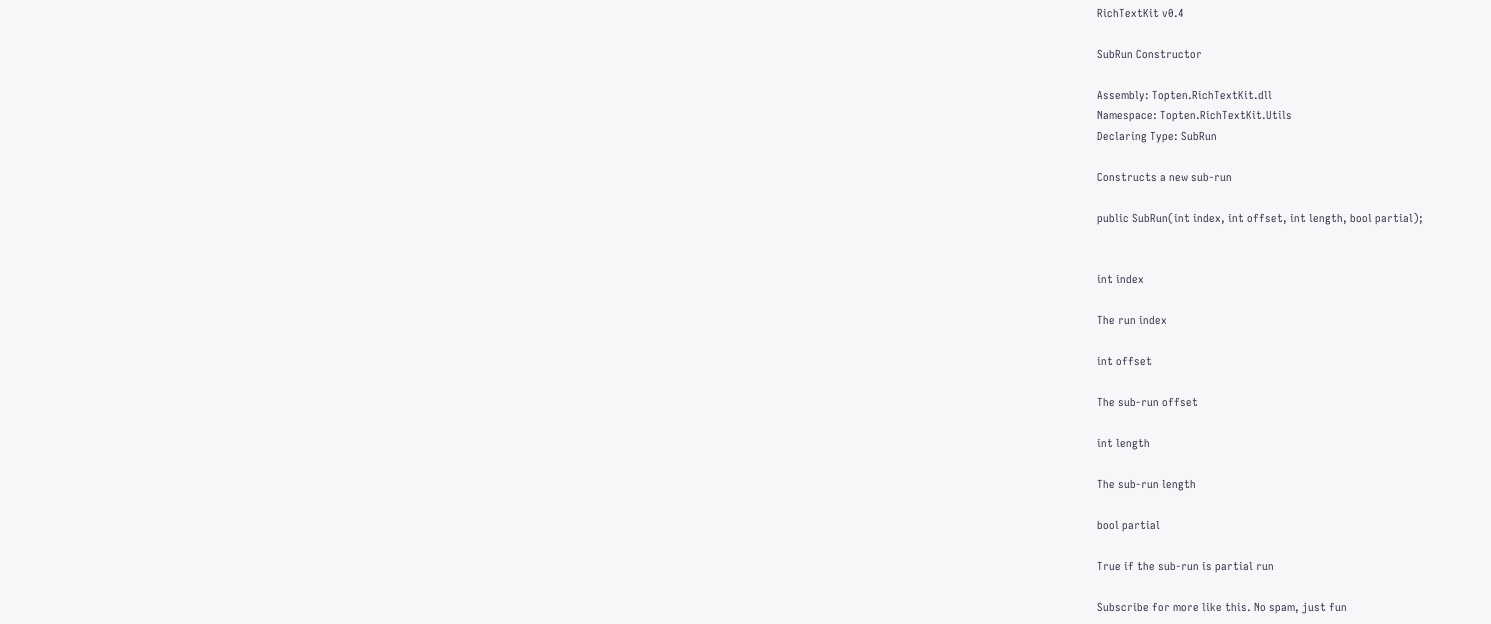RichTextKit v0.4

SubRun Constructor

Assembly: Topten.RichTextKit.dll
Namespace: Topten.RichTextKit.Utils
Declaring Type: SubRun

Constructs a new sub-run

public SubRun(int index, int offset, int length, bool partial);


int index

The run index

int offset

The sub-run offset

int length

The sub-run length

bool partial

True if the sub-run is partial run

Subscribe for more like this. No spam, just fun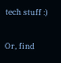tech stuff :)

Or, find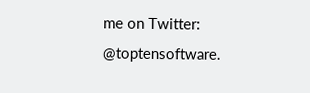me on Twitter: @toptensoftware.